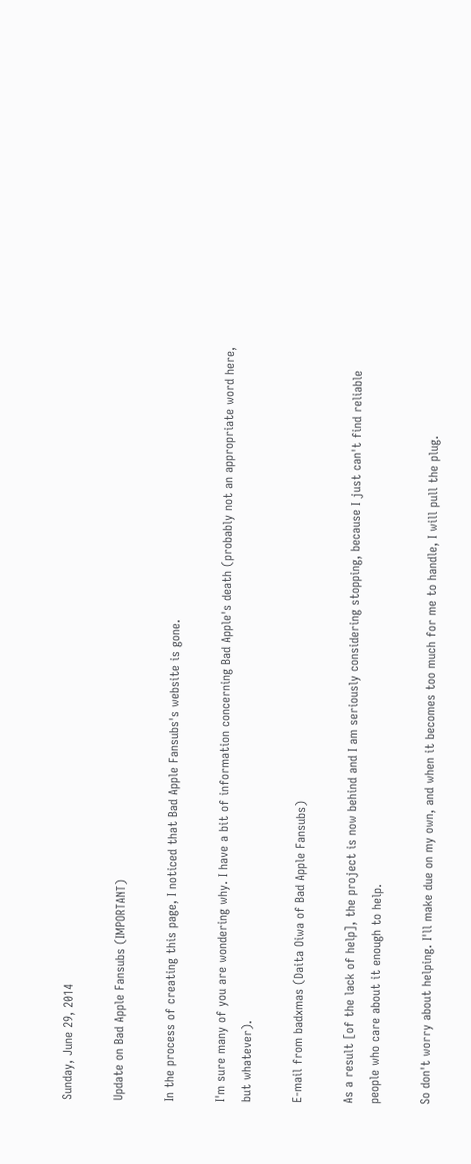Sunday, June 29, 2014

Update on Bad Apple Fansubs (IMPORTANT)

In the process of creating this page, I noticed that Bad Apple Fansubs's website is gone.

I'm sure many of you are wondering why. I have a bit of information concerning Bad Apple's death (probably not an appropriate word here, but whatever).

E-mail from badxmas (Daita Oiwa of Bad Apple Fansubs)

As a result [of the lack of help], the project is now behind and I am seriously considering stopping, because I just can't find reliable people who care about it enough to help.

So don't worry about helping. I'll make due on my own, and when it becomes too much for me to handle, I will pull the plug.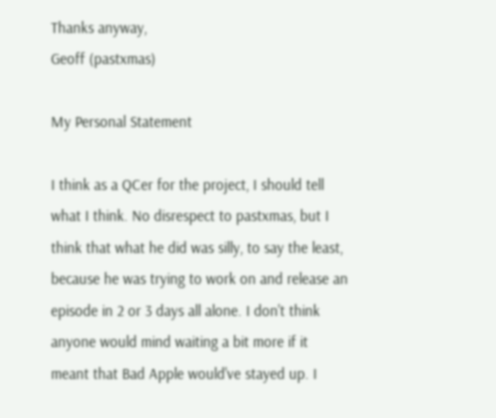Thanks anyway,
Geoff (pastxmas)

My Personal Statement

I think as a QCer for the project, I should tell what I think. No disrespect to pastxmas, but I think that what he did was silly, to say the least, because he was trying to work on and release an episode in 2 or 3 days all alone. I don't think anyone would mind waiting a bit more if it meant that Bad Apple would've stayed up. I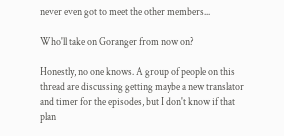never even got to meet the other members...

Who'll take on Goranger from now on?

Honestly, no one knows. A group of people on this thread are discussing getting maybe a new translator and timer for the episodes, but I don't know if that plan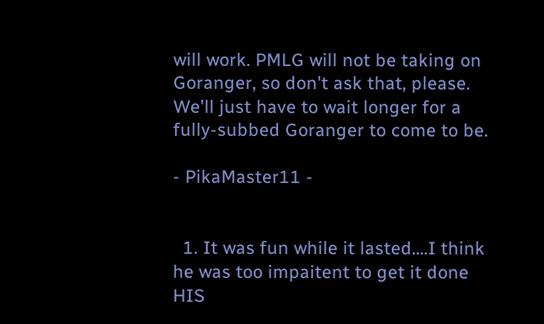will work. PMLG will not be taking on Goranger, so don't ask that, please. We'll just have to wait longer for a fully-subbed Goranger to come to be.

- PikaMaster11 -


  1. It was fun while it lasted....I think he was too impaitent to get it done HIS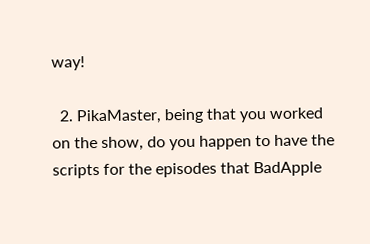way!

  2. PikaMaster, being that you worked on the show, do you happen to have the scripts for the episodes that BadApple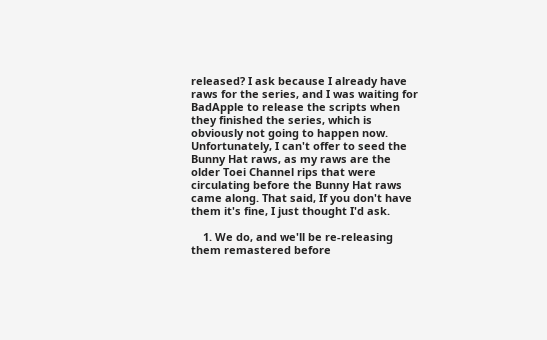released? I ask because I already have raws for the series, and I was waiting for BadApple to release the scripts when they finished the series, which is obviously not going to happen now. Unfortunately, I can't offer to seed the Bunny Hat raws, as my raws are the older Toei Channel rips that were circulating before the Bunny Hat raws came along. That said, If you don't have them it's fine, I just thought I'd ask.

    1. We do, and we'll be re-releasing them remastered before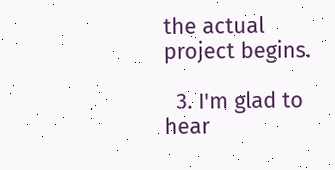the actual project begins.

  3. I'm glad to hear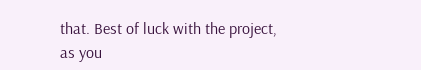that. Best of luck with the project, as you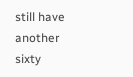still have another sixty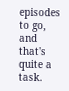episodes to go, and that's quite a task.